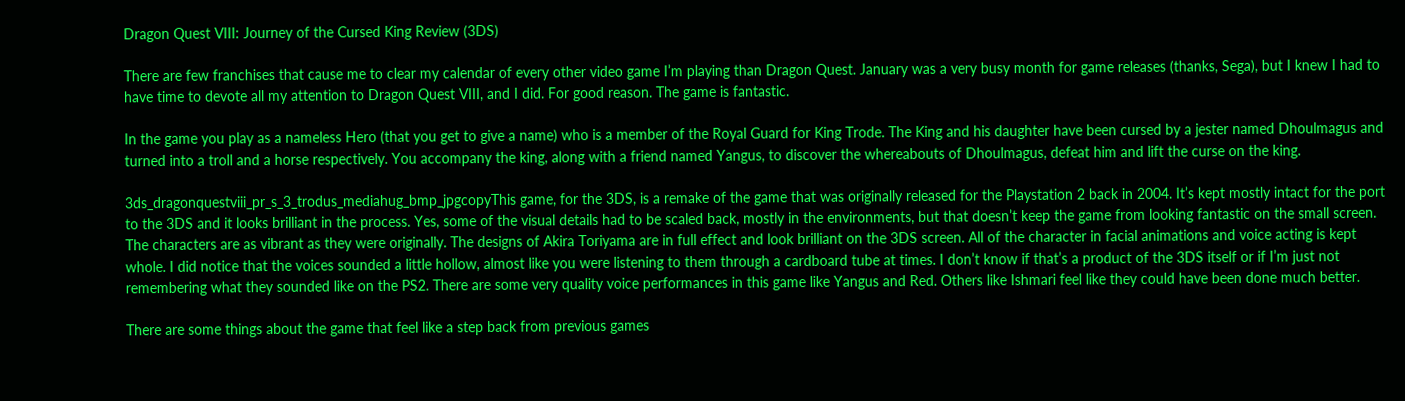Dragon Quest VIII: Journey of the Cursed King Review (3DS)

There are few franchises that cause me to clear my calendar of every other video game I’m playing than Dragon Quest. January was a very busy month for game releases (thanks, Sega), but I knew I had to have time to devote all my attention to Dragon Quest VIII, and I did. For good reason. The game is fantastic.

In the game you play as a nameless Hero (that you get to give a name) who is a member of the Royal Guard for King Trode. The King and his daughter have been cursed by a jester named Dhoulmagus and turned into a troll and a horse respectively. You accompany the king, along with a friend named Yangus, to discover the whereabouts of Dhoulmagus, defeat him and lift the curse on the king.

3ds_dragonquestviii_pr_s_3_trodus_mediahug_bmp_jpgcopyThis game, for the 3DS, is a remake of the game that was originally released for the Playstation 2 back in 2004. It’s kept mostly intact for the port to the 3DS and it looks brilliant in the process. Yes, some of the visual details had to be scaled back, mostly in the environments, but that doesn’t keep the game from looking fantastic on the small screen. The characters are as vibrant as they were originally. The designs of Akira Toriyama are in full effect and look brilliant on the 3DS screen. All of the character in facial animations and voice acting is kept whole. I did notice that the voices sounded a little hollow, almost like you were listening to them through a cardboard tube at times. I don’t know if that’s a product of the 3DS itself or if I’m just not remembering what they sounded like on the PS2. There are some very quality voice performances in this game like Yangus and Red. Others like Ishmari feel like they could have been done much better.

There are some things about the game that feel like a step back from previous games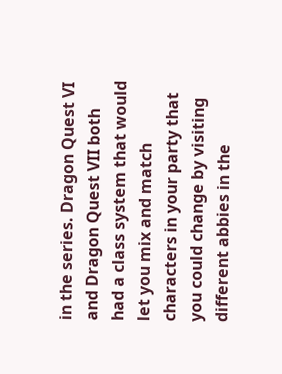in the series. Dragon Quest VI and Dragon Quest VII both had a class system that would let you mix and match characters in your party that you could change by visiting different abbies in the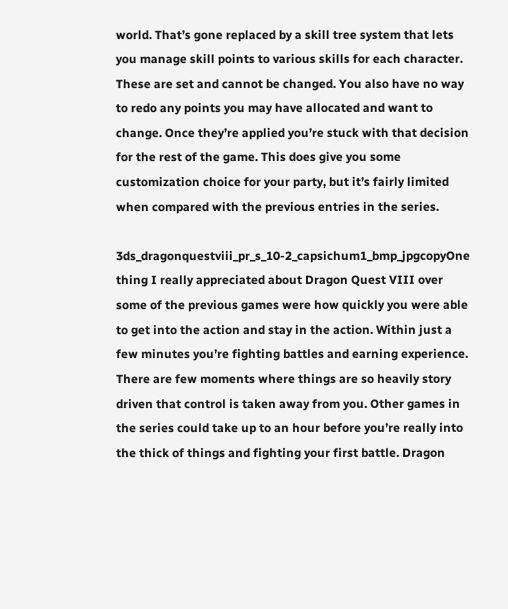world. That’s gone replaced by a skill tree system that lets you manage skill points to various skills for each character. These are set and cannot be changed. You also have no way to redo any points you may have allocated and want to change. Once they’re applied you’re stuck with that decision for the rest of the game. This does give you some customization choice for your party, but it’s fairly limited when compared with the previous entries in the series.

3ds_dragonquestviii_pr_s_10-2_capsichum1_bmp_jpgcopyOne thing I really appreciated about Dragon Quest VIII over some of the previous games were how quickly you were able to get into the action and stay in the action. Within just a few minutes you’re fighting battles and earning experience. There are few moments where things are so heavily story driven that control is taken away from you. Other games in the series could take up to an hour before you’re really into the thick of things and fighting your first battle. Dragon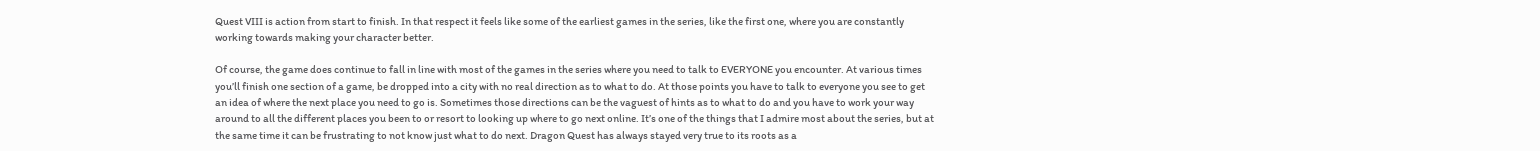Quest VIII is action from start to finish. In that respect it feels like some of the earliest games in the series, like the first one, where you are constantly working towards making your character better.

Of course, the game does continue to fall in line with most of the games in the series where you need to talk to EVERYONE you encounter. At various times you’ll finish one section of a game, be dropped into a city with no real direction as to what to do. At those points you have to talk to everyone you see to get an idea of where the next place you need to go is. Sometimes those directions can be the vaguest of hints as to what to do and you have to work your way around to all the different places you been to or resort to looking up where to go next online. It’s one of the things that I admire most about the series, but at the same time it can be frustrating to not know just what to do next. Dragon Quest has always stayed very true to its roots as a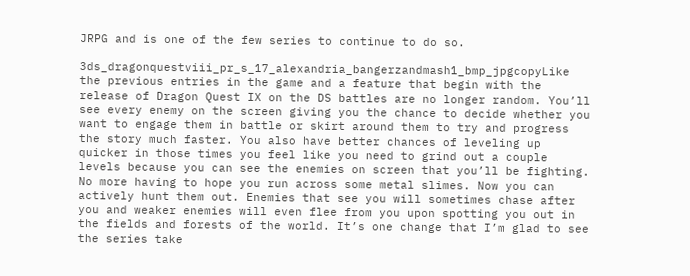JRPG and is one of the few series to continue to do so.

3ds_dragonquestviii_pr_s_17_alexandria_bangerzandmash1_bmp_jpgcopyLike the previous entries in the game and a feature that begin with the release of Dragon Quest IX on the DS battles are no longer random. You’ll see every enemy on the screen giving you the chance to decide whether you want to engage them in battle or skirt around them to try and progress the story much faster. You also have better chances of leveling up quicker in those times you feel like you need to grind out a couple levels because you can see the enemies on screen that you’ll be fighting. No more having to hope you run across some metal slimes. Now you can actively hunt them out. Enemies that see you will sometimes chase after you and weaker enemies will even flee from you upon spotting you out in the fields and forests of the world. It’s one change that I’m glad to see the series take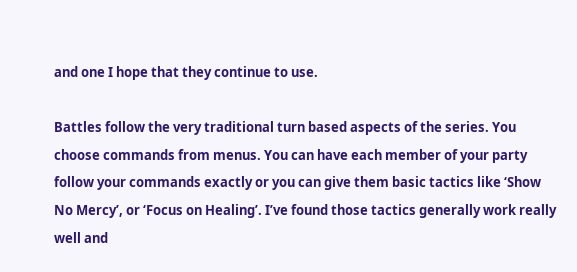and one I hope that they continue to use.

Battles follow the very traditional turn based aspects of the series. You choose commands from menus. You can have each member of your party follow your commands exactly or you can give them basic tactics like ‘Show No Mercy’, or ‘Focus on Healing’. I’ve found those tactics generally work really well and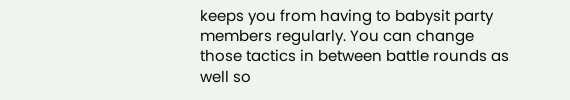keeps you from having to babysit party members regularly. You can change those tactics in between battle rounds as well so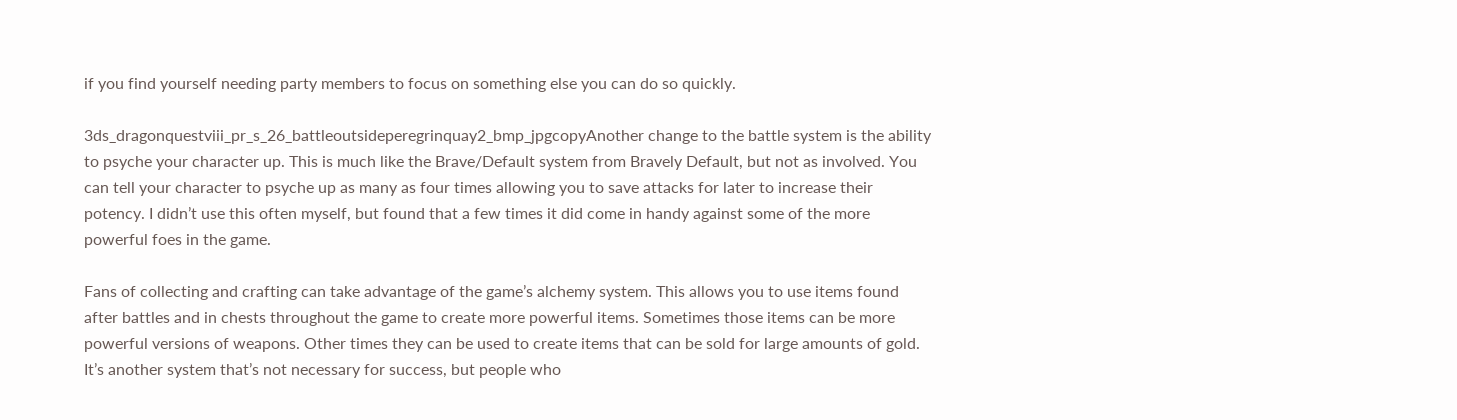if you find yourself needing party members to focus on something else you can do so quickly.

3ds_dragonquestviii_pr_s_26_battleoutsideperegrinquay2_bmp_jpgcopyAnother change to the battle system is the ability to psyche your character up. This is much like the Brave/Default system from Bravely Default, but not as involved. You can tell your character to psyche up as many as four times allowing you to save attacks for later to increase their potency. I didn’t use this often myself, but found that a few times it did come in handy against some of the more powerful foes in the game.

Fans of collecting and crafting can take advantage of the game’s alchemy system. This allows you to use items found after battles and in chests throughout the game to create more powerful items. Sometimes those items can be more powerful versions of weapons. Other times they can be used to create items that can be sold for large amounts of gold. It’s another system that’s not necessary for success, but people who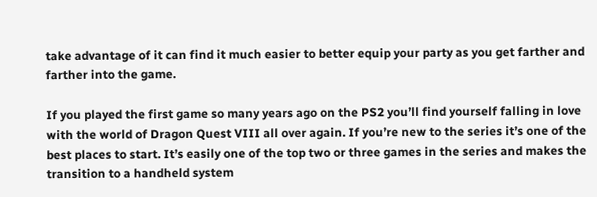take advantage of it can find it much easier to better equip your party as you get farther and farther into the game.

If you played the first game so many years ago on the PS2 you’ll find yourself falling in love with the world of Dragon Quest VIII all over again. If you’re new to the series it’s one of the best places to start. It’s easily one of the top two or three games in the series and makes the transition to a handheld system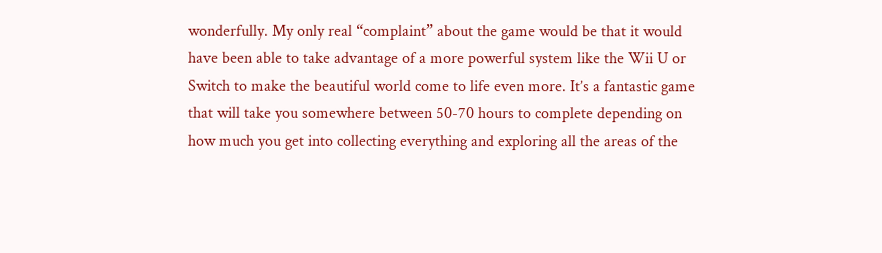wonderfully. My only real “complaint” about the game would be that it would have been able to take advantage of a more powerful system like the Wii U or Switch to make the beautiful world come to life even more. It’s a fantastic game that will take you somewhere between 50-70 hours to complete depending on how much you get into collecting everything and exploring all the areas of the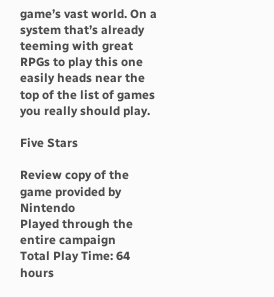game’s vast world. On a system that’s already teeming with great RPGs to play this one easily heads near the top of the list of games you really should play.

Five Stars

Review copy of the game provided by Nintendo
Played through the entire campaign
Total Play Time: 64 hours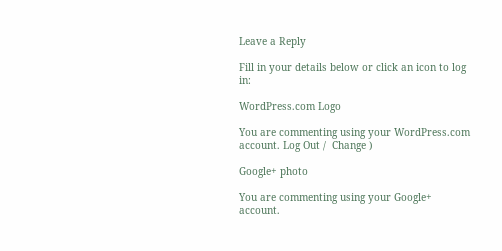Leave a Reply

Fill in your details below or click an icon to log in:

WordPress.com Logo

You are commenting using your WordPress.com account. Log Out /  Change )

Google+ photo

You are commenting using your Google+ account.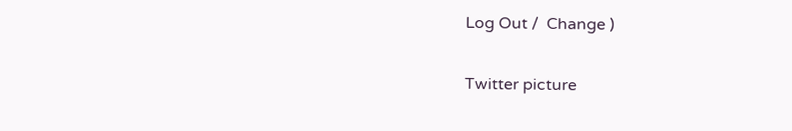Log Out /  Change )

Twitter picture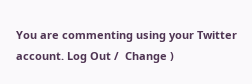You are commenting using your Twitter account. Log Out /  Change )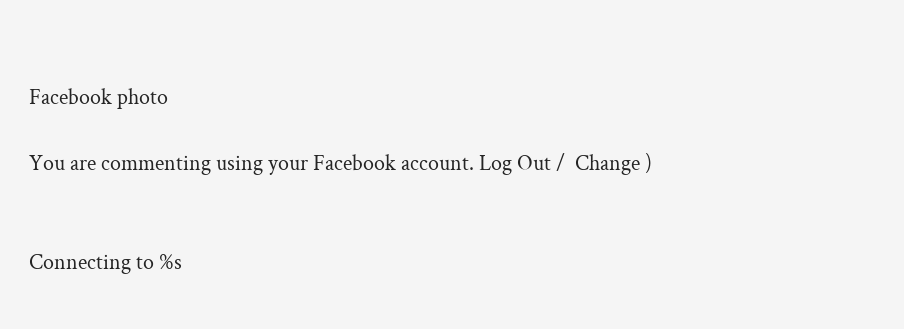Facebook photo

You are commenting using your Facebook account. Log Out /  Change )


Connecting to %s